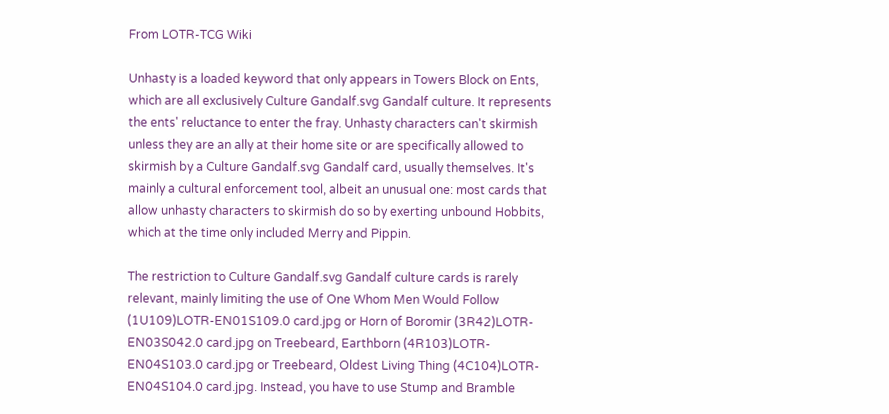From LOTR-TCG Wiki

Unhasty is a loaded keyword that only appears in Towers Block on Ents, which are all exclusively Culture Gandalf.svg Gandalf culture. It represents the ents' reluctance to enter the fray. Unhasty characters can't skirmish unless they are an ally at their home site or are specifically allowed to skirmish by a Culture Gandalf.svg Gandalf card, usually themselves. It's mainly a cultural enforcement tool, albeit an unusual one: most cards that allow unhasty characters to skirmish do so by exerting unbound Hobbits, which at the time only included Merry and Pippin.

The restriction to Culture Gandalf.svg Gandalf culture cards is rarely relevant, mainly limiting the use of One Whom Men Would Follow (1U109)LOTR-EN01S109.0 card.jpg or Horn of Boromir (3R42)LOTR-EN03S042.0 card.jpg on Treebeard, Earthborn (4R103)LOTR-EN04S103.0 card.jpg or Treebeard, Oldest Living Thing (4C104)LOTR-EN04S104.0 card.jpg. Instead, you have to use Stump and Bramble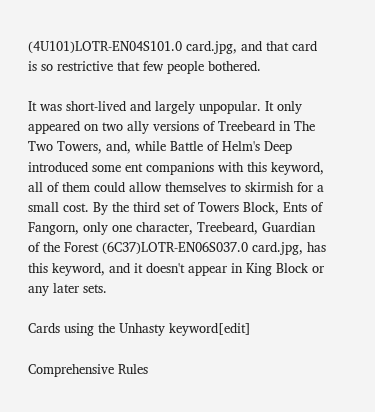(4U101)LOTR-EN04S101.0 card.jpg, and that card is so restrictive that few people bothered.

It was short-lived and largely unpopular. It only appeared on two ally versions of Treebeard in The Two Towers, and, while Battle of Helm's Deep introduced some ent companions with this keyword, all of them could allow themselves to skirmish for a small cost. By the third set of Towers Block, Ents of Fangorn, only one character, Treebeard, Guardian of the Forest (6C37)LOTR-EN06S037.0 card.jpg, has this keyword, and it doesn't appear in King Block or any later sets.

Cards using the Unhasty keyword[edit]

Comprehensive Rules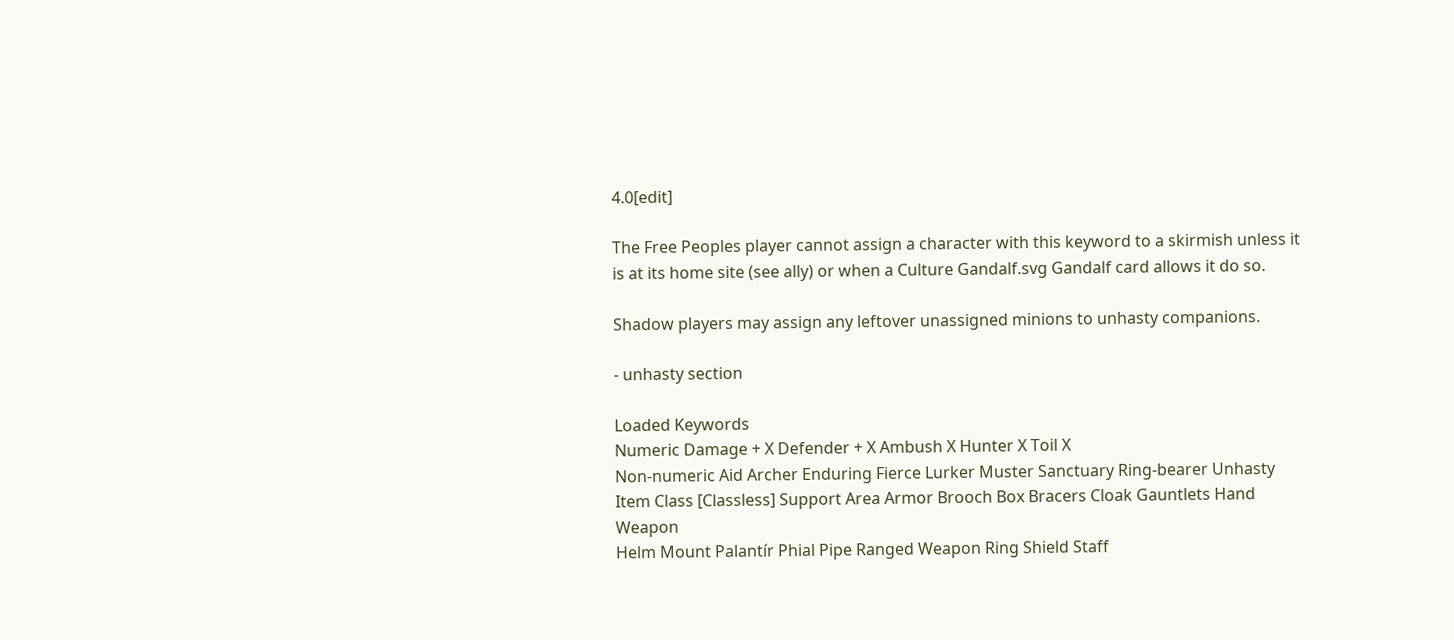4.0[edit]

The Free Peoples player cannot assign a character with this keyword to a skirmish unless it is at its home site (see ally) or when a Culture Gandalf.svg Gandalf card allows it do so.

Shadow players may assign any leftover unassigned minions to unhasty companions.

- unhasty section

Loaded Keywords
Numeric Damage + X Defender + X Ambush X Hunter X Toil X
Non-numeric Aid Archer Enduring Fierce Lurker Muster Sanctuary Ring-bearer Unhasty
Item Class [Classless] Support Area Armor Brooch Box Bracers Cloak Gauntlets Hand Weapon
Helm Mount Palantír Phial Pipe Ranged Weapon Ring Shield Staff